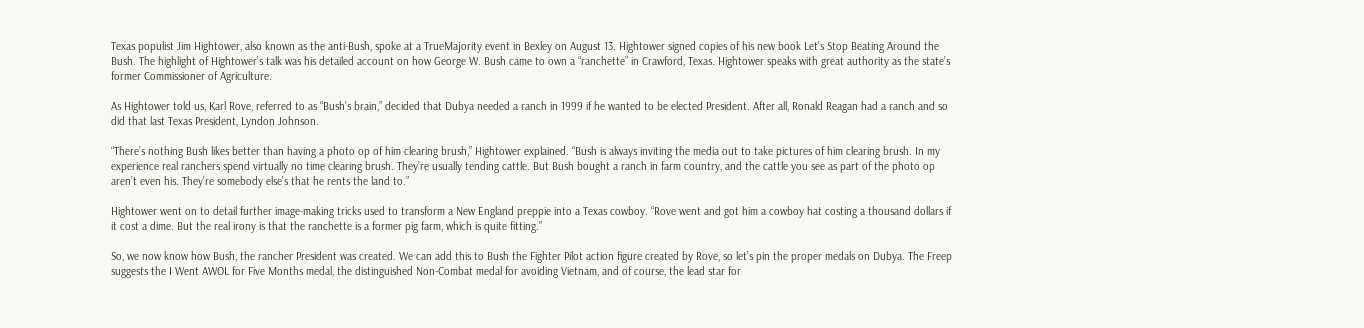Texas populist Jim Hightower, also known as the anti-Bush, spoke at a TrueMajority event in Bexley on August 13. Hightower signed copies of his new book Let’s Stop Beating Around the Bush. The highlight of Hightower’s talk was his detailed account on how George W. Bush came to own a “ranchette” in Crawford, Texas. Hightower speaks with great authority as the state’s former Commissioner of Agriculture.

As Hightower told us, Karl Rove, referred to as “Bush’s brain,” decided that Dubya needed a ranch in 1999 if he wanted to be elected President. After all, Ronald Reagan had a ranch and so did that last Texas President, Lyndon Johnson.

“There’s nothing Bush likes better than having a photo op of him clearing brush,” Hightower explained. “Bush is always inviting the media out to take pictures of him clearing brush. In my experience real ranchers spend virtually no time clearing brush. They’re usually tending cattle. But Bush bought a ranch in farm country, and the cattle you see as part of the photo op aren’t even his. They’re somebody else’s that he rents the land to.”

Hightower went on to detail further image-making tricks used to transform a New England preppie into a Texas cowboy. “Rove went and got him a cowboy hat costing a thousand dollars if it cost a dime. But the real irony is that the ranchette is a former pig farm, which is quite fitting.”

So, we now know how Bush, the rancher President was created. We can add this to Bush the Fighter Pilot action figure created by Rove, so let’s pin the proper medals on Dubya. The Freep suggests the I Went AWOL for Five Months medal, the distinguished Non-Combat medal for avoiding Vietnam, and of course, the lead star for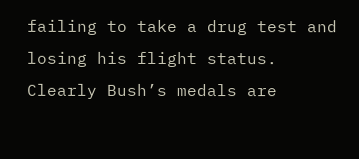failing to take a drug test and losing his flight status. Clearly Bush’s medals are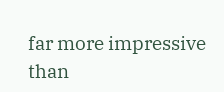far more impressive than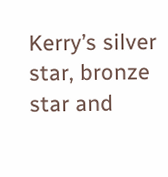Kerry’s silver star, bronze star and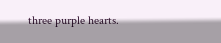three purple hearts.